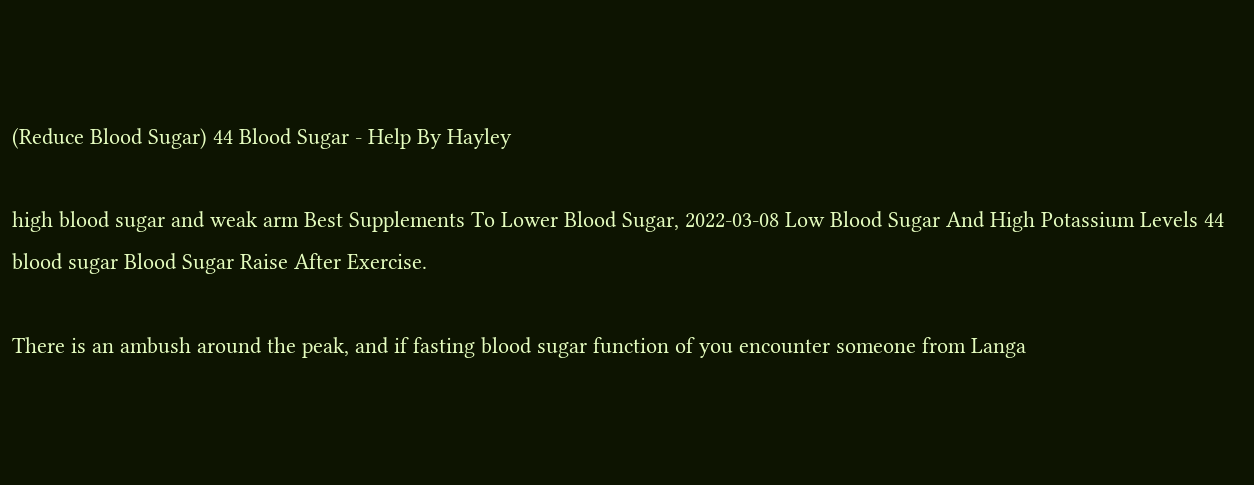(Reduce Blood Sugar) 44 Blood Sugar - Help By Hayley

high blood sugar and weak arm Best Supplements To Lower Blood Sugar, 2022-03-08 Low Blood Sugar And High Potassium Levels 44 blood sugar Blood Sugar Raise After Exercise.

There is an ambush around the peak, and if fasting blood sugar function of you encounter someone from Langa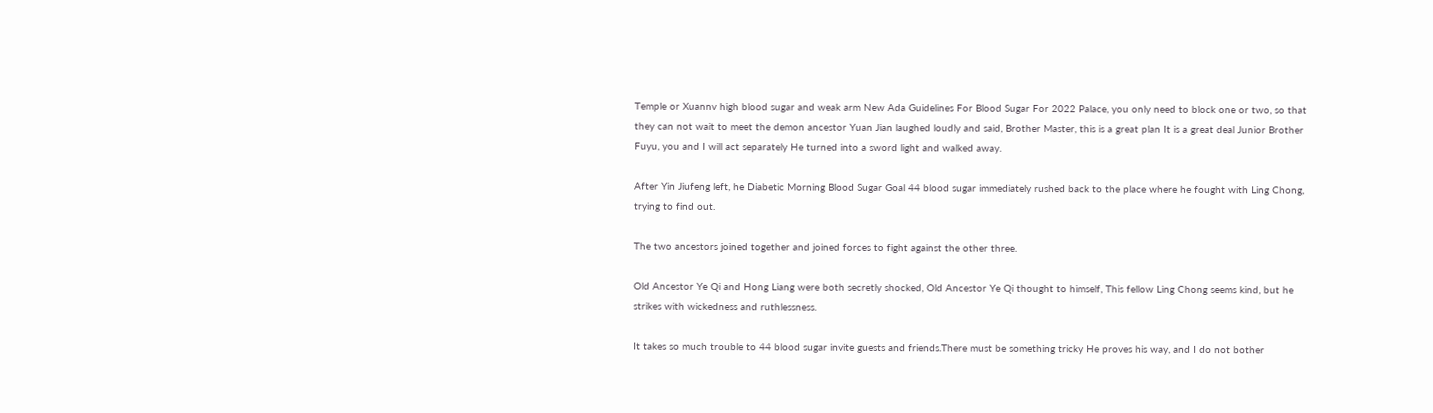Temple or Xuannv high blood sugar and weak arm New Ada Guidelines For Blood Sugar For 2022 Palace, you only need to block one or two, so that they can not wait to meet the demon ancestor Yuan Jian laughed loudly and said, Brother Master, this is a great plan It is a great deal Junior Brother Fuyu, you and I will act separately He turned into a sword light and walked away.

After Yin Jiufeng left, he Diabetic Morning Blood Sugar Goal 44 blood sugar immediately rushed back to the place where he fought with Ling Chong, trying to find out.

The two ancestors joined together and joined forces to fight against the other three.

Old Ancestor Ye Qi and Hong Liang were both secretly shocked, Old Ancestor Ye Qi thought to himself, This fellow Ling Chong seems kind, but he strikes with wickedness and ruthlessness.

It takes so much trouble to 44 blood sugar invite guests and friends.There must be something tricky He proves his way, and I do not bother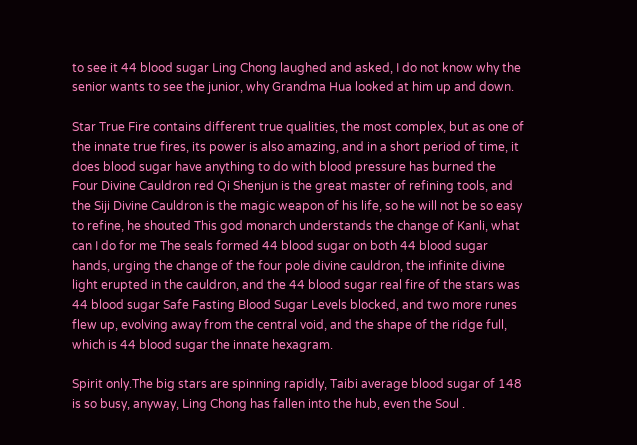to see it 44 blood sugar Ling Chong laughed and asked, I do not know why the senior wants to see the junior, why Grandma Hua looked at him up and down.

Star True Fire contains different true qualities, the most complex, but as one of the innate true fires, its power is also amazing, and in a short period of time, it does blood sugar have anything to do with blood pressure has burned the Four Divine Cauldron red Qi Shenjun is the great master of refining tools, and the Siji Divine Cauldron is the magic weapon of his life, so he will not be so easy to refine, he shouted This god monarch understands the change of Kanli, what can I do for me The seals formed 44 blood sugar on both 44 blood sugar hands, urging the change of the four pole divine cauldron, the infinite divine light erupted in the cauldron, and the 44 blood sugar real fire of the stars was 44 blood sugar Safe Fasting Blood Sugar Levels blocked, and two more runes flew up, evolving away from the central void, and the shape of the ridge full, which is 44 blood sugar the innate hexagram.

Spirit only.The big stars are spinning rapidly, Taibi average blood sugar of 148 is so busy, anyway, Ling Chong has fallen into the hub, even the Soul .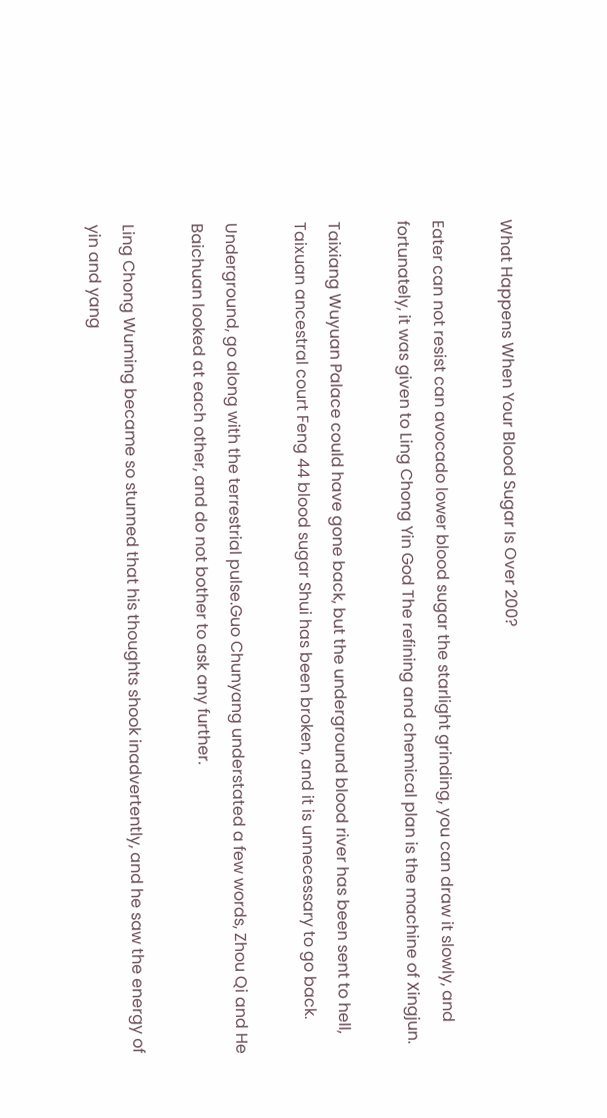What Happens When Your Blood Sugar Is Over 200?

Eater can not resist can avocado lower blood sugar the starlight grinding, you can draw it slowly, and fortunately, it was given to Ling Chong Yin God The refining and chemical plan is the machine of Xingjun.

Taixiang Wuyuan Palace could have gone back, but the underground blood river has been sent to hell, Taixuan ancestral court Feng 44 blood sugar Shui has been broken, and it is unnecessary to go back.

Underground, go along with the terrestrial pulse.Guo Chunyang understated a few words, Zhou Qi and He Baichuan looked at each other, and do not bother to ask any further.

Ling Chong Wuming became so stunned that his thoughts shook inadvertently, and he saw the energy of yin and yang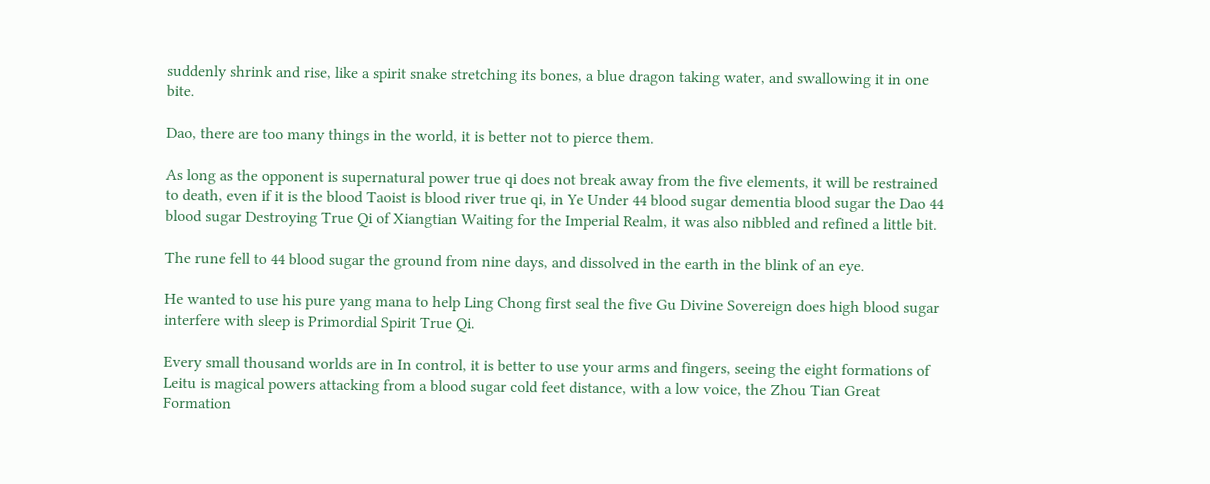suddenly shrink and rise, like a spirit snake stretching its bones, a blue dragon taking water, and swallowing it in one bite.

Dao, there are too many things in the world, it is better not to pierce them.

As long as the opponent is supernatural power true qi does not break away from the five elements, it will be restrained to death, even if it is the blood Taoist is blood river true qi, in Ye Under 44 blood sugar dementia blood sugar the Dao 44 blood sugar Destroying True Qi of Xiangtian Waiting for the Imperial Realm, it was also nibbled and refined a little bit.

The rune fell to 44 blood sugar the ground from nine days, and dissolved in the earth in the blink of an eye.

He wanted to use his pure yang mana to help Ling Chong first seal the five Gu Divine Sovereign does high blood sugar interfere with sleep is Primordial Spirit True Qi.

Every small thousand worlds are in In control, it is better to use your arms and fingers, seeing the eight formations of Leitu is magical powers attacking from a blood sugar cold feet distance, with a low voice, the Zhou Tian Great Formation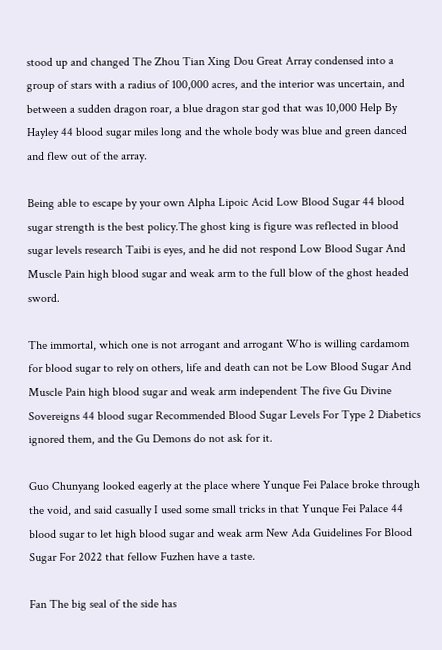stood up and changed The Zhou Tian Xing Dou Great Array condensed into a group of stars with a radius of 100,000 acres, and the interior was uncertain, and between a sudden dragon roar, a blue dragon star god that was 10,000 Help By Hayley 44 blood sugar miles long and the whole body was blue and green danced and flew out of the array.

Being able to escape by your own Alpha Lipoic Acid Low Blood Sugar 44 blood sugar strength is the best policy.The ghost king is figure was reflected in blood sugar levels research Taibi is eyes, and he did not respond Low Blood Sugar And Muscle Pain high blood sugar and weak arm to the full blow of the ghost headed sword.

The immortal, which one is not arrogant and arrogant Who is willing cardamom for blood sugar to rely on others, life and death can not be Low Blood Sugar And Muscle Pain high blood sugar and weak arm independent The five Gu Divine Sovereigns 44 blood sugar Recommended Blood Sugar Levels For Type 2 Diabetics ignored them, and the Gu Demons do not ask for it.

Guo Chunyang looked eagerly at the place where Yunque Fei Palace broke through the void, and said casually I used some small tricks in that Yunque Fei Palace 44 blood sugar to let high blood sugar and weak arm New Ada Guidelines For Blood Sugar For 2022 that fellow Fuzhen have a taste.

Fan The big seal of the side has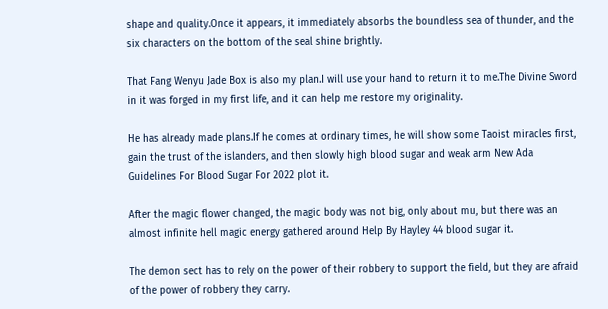shape and quality.Once it appears, it immediately absorbs the boundless sea of thunder, and the six characters on the bottom of the seal shine brightly.

That Fang Wenyu Jade Box is also my plan.I will use your hand to return it to me.The Divine Sword in it was forged in my first life, and it can help me restore my originality.

He has already made plans.If he comes at ordinary times, he will show some Taoist miracles first, gain the trust of the islanders, and then slowly high blood sugar and weak arm New Ada Guidelines For Blood Sugar For 2022 plot it.

After the magic flower changed, the magic body was not big, only about mu, but there was an almost infinite hell magic energy gathered around Help By Hayley 44 blood sugar it.

The demon sect has to rely on the power of their robbery to support the field, but they are afraid of the power of robbery they carry.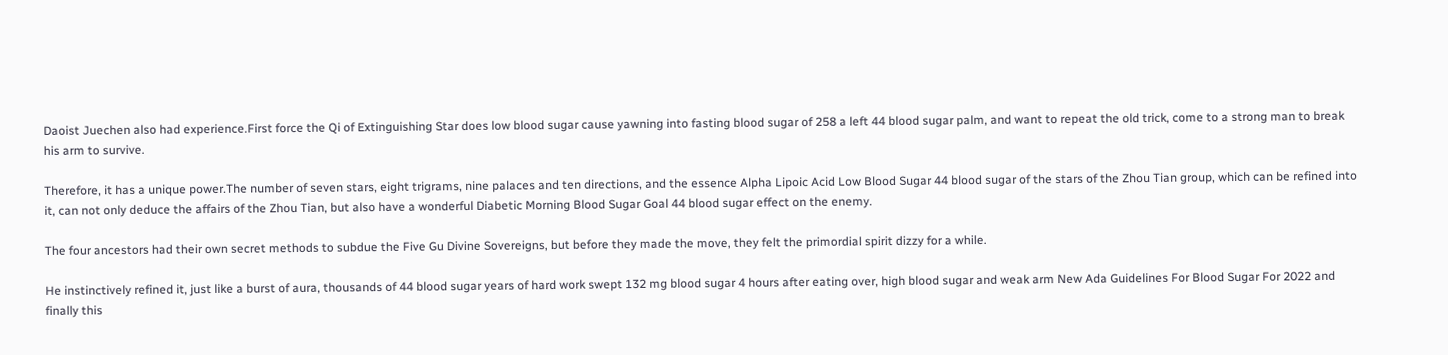Daoist Juechen also had experience.First force the Qi of Extinguishing Star does low blood sugar cause yawning into fasting blood sugar of 258 a left 44 blood sugar palm, and want to repeat the old trick, come to a strong man to break his arm to survive.

Therefore, it has a unique power.The number of seven stars, eight trigrams, nine palaces and ten directions, and the essence Alpha Lipoic Acid Low Blood Sugar 44 blood sugar of the stars of the Zhou Tian group, which can be refined into it, can not only deduce the affairs of the Zhou Tian, but also have a wonderful Diabetic Morning Blood Sugar Goal 44 blood sugar effect on the enemy.

The four ancestors had their own secret methods to subdue the Five Gu Divine Sovereigns, but before they made the move, they felt the primordial spirit dizzy for a while.

He instinctively refined it, just like a burst of aura, thousands of 44 blood sugar years of hard work swept 132 mg blood sugar 4 hours after eating over, high blood sugar and weak arm New Ada Guidelines For Blood Sugar For 2022 and finally this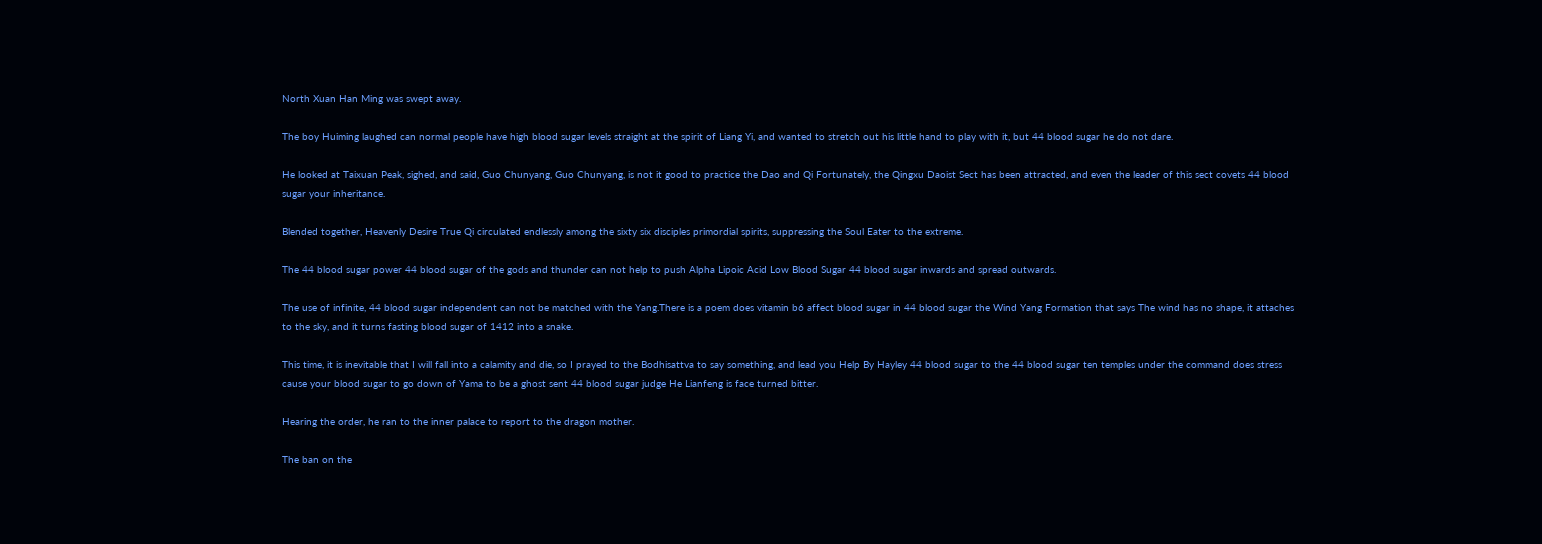North Xuan Han Ming was swept away.

The boy Huiming laughed can normal people have high blood sugar levels straight at the spirit of Liang Yi, and wanted to stretch out his little hand to play with it, but 44 blood sugar he do not dare.

He looked at Taixuan Peak, sighed, and said, Guo Chunyang, Guo Chunyang, is not it good to practice the Dao and Qi Fortunately, the Qingxu Daoist Sect has been attracted, and even the leader of this sect covets 44 blood sugar your inheritance.

Blended together, Heavenly Desire True Qi circulated endlessly among the sixty six disciples primordial spirits, suppressing the Soul Eater to the extreme.

The 44 blood sugar power 44 blood sugar of the gods and thunder can not help to push Alpha Lipoic Acid Low Blood Sugar 44 blood sugar inwards and spread outwards.

The use of infinite, 44 blood sugar independent can not be matched with the Yang.There is a poem does vitamin b6 affect blood sugar in 44 blood sugar the Wind Yang Formation that says The wind has no shape, it attaches to the sky, and it turns fasting blood sugar of 1412 into a snake.

This time, it is inevitable that I will fall into a calamity and die, so I prayed to the Bodhisattva to say something, and lead you Help By Hayley 44 blood sugar to the 44 blood sugar ten temples under the command does stress cause your blood sugar to go down of Yama to be a ghost sent 44 blood sugar judge He Lianfeng is face turned bitter.

Hearing the order, he ran to the inner palace to report to the dragon mother.

The ban on the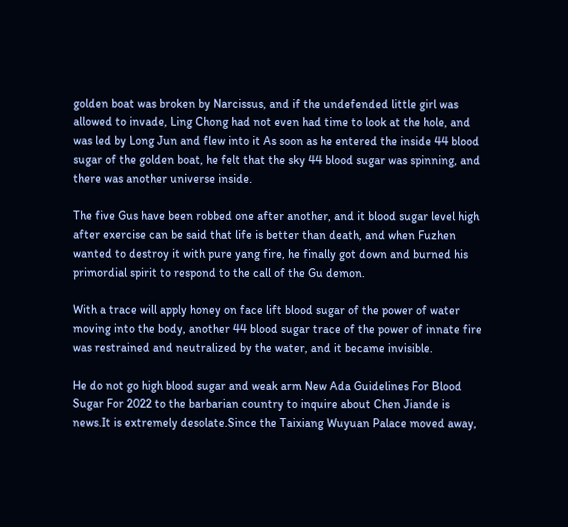golden boat was broken by Narcissus, and if the undefended little girl was allowed to invade, Ling Chong had not even had time to look at the hole, and was led by Long Jun and flew into it As soon as he entered the inside 44 blood sugar of the golden boat, he felt that the sky 44 blood sugar was spinning, and there was another universe inside.

The five Gus have been robbed one after another, and it blood sugar level high after exercise can be said that life is better than death, and when Fuzhen wanted to destroy it with pure yang fire, he finally got down and burned his primordial spirit to respond to the call of the Gu demon.

With a trace will apply honey on face lift blood sugar of the power of water moving into the body, another 44 blood sugar trace of the power of innate fire was restrained and neutralized by the water, and it became invisible.

He do not go high blood sugar and weak arm New Ada Guidelines For Blood Sugar For 2022 to the barbarian country to inquire about Chen Jiande is news.It is extremely desolate.Since the Taixiang Wuyuan Palace moved away,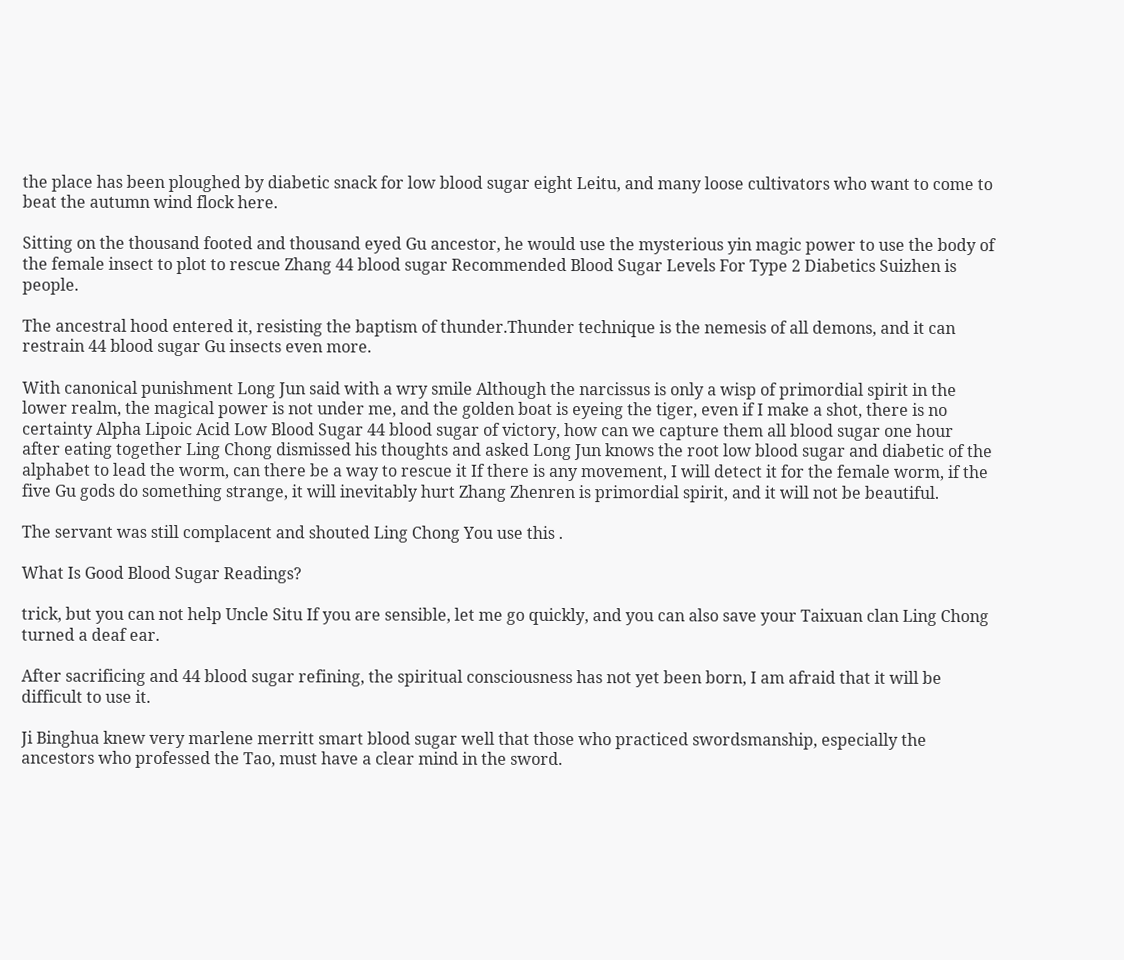the place has been ploughed by diabetic snack for low blood sugar eight Leitu, and many loose cultivators who want to come to beat the autumn wind flock here.

Sitting on the thousand footed and thousand eyed Gu ancestor, he would use the mysterious yin magic power to use the body of the female insect to plot to rescue Zhang 44 blood sugar Recommended Blood Sugar Levels For Type 2 Diabetics Suizhen is people.

The ancestral hood entered it, resisting the baptism of thunder.Thunder technique is the nemesis of all demons, and it can restrain 44 blood sugar Gu insects even more.

With canonical punishment Long Jun said with a wry smile Although the narcissus is only a wisp of primordial spirit in the lower realm, the magical power is not under me, and the golden boat is eyeing the tiger, even if I make a shot, there is no certainty Alpha Lipoic Acid Low Blood Sugar 44 blood sugar of victory, how can we capture them all blood sugar one hour after eating together Ling Chong dismissed his thoughts and asked Long Jun knows the root low blood sugar and diabetic of the alphabet to lead the worm, can there be a way to rescue it If there is any movement, I will detect it for the female worm, if the five Gu gods do something strange, it will inevitably hurt Zhang Zhenren is primordial spirit, and it will not be beautiful.

The servant was still complacent and shouted Ling Chong You use this .

What Is Good Blood Sugar Readings?

trick, but you can not help Uncle Situ If you are sensible, let me go quickly, and you can also save your Taixuan clan Ling Chong turned a deaf ear.

After sacrificing and 44 blood sugar refining, the spiritual consciousness has not yet been born, I am afraid that it will be difficult to use it.

Ji Binghua knew very marlene merritt smart blood sugar well that those who practiced swordsmanship, especially the ancestors who professed the Tao, must have a clear mind in the sword.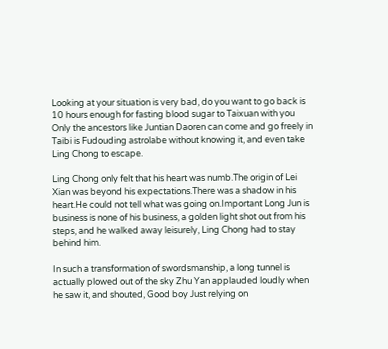Looking at your situation is very bad, do you want to go back is 10 hours enough for fasting blood sugar to Taixuan with you Only the ancestors like Juntian Daoren can come and go freely in Taibi is Fudouding astrolabe without knowing it, and even take Ling Chong to escape.

Ling Chong only felt that his heart was numb.The origin of Lei Xian was beyond his expectations.There was a shadow in his heart.He could not tell what was going on.Important Long Jun is business is none of his business, a golden light shot out from his steps, and he walked away leisurely, Ling Chong had to stay behind him.

In such a transformation of swordsmanship, a long tunnel is actually plowed out of the sky Zhu Yan applauded loudly when he saw it, and shouted, Good boy Just relying on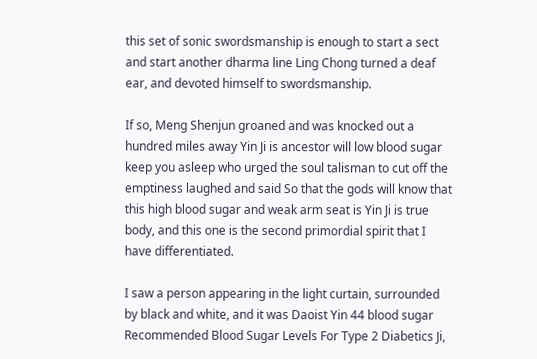this set of sonic swordsmanship is enough to start a sect and start another dharma line Ling Chong turned a deaf ear, and devoted himself to swordsmanship.

If so, Meng Shenjun groaned and was knocked out a hundred miles away Yin Ji is ancestor will low blood sugar keep you asleep who urged the soul talisman to cut off the emptiness laughed and said So that the gods will know that this high blood sugar and weak arm seat is Yin Ji is true body, and this one is the second primordial spirit that I have differentiated.

I saw a person appearing in the light curtain, surrounded by black and white, and it was Daoist Yin 44 blood sugar Recommended Blood Sugar Levels For Type 2 Diabetics Ji,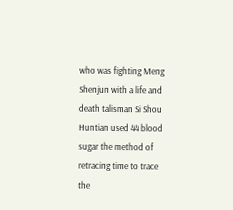who was fighting Meng Shenjun with a life and death talisman Si Shou Huntian used 44 blood sugar the method of retracing time to trace the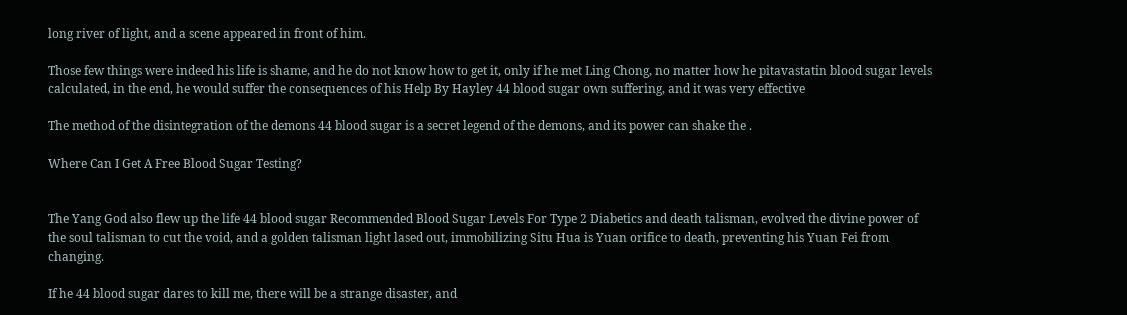long river of light, and a scene appeared in front of him.

Those few things were indeed his life is shame, and he do not know how to get it, only if he met Ling Chong, no matter how he pitavastatin blood sugar levels calculated, in the end, he would suffer the consequences of his Help By Hayley 44 blood sugar own suffering, and it was very effective

The method of the disintegration of the demons 44 blood sugar is a secret legend of the demons, and its power can shake the .

Where Can I Get A Free Blood Sugar Testing?


The Yang God also flew up the life 44 blood sugar Recommended Blood Sugar Levels For Type 2 Diabetics and death talisman, evolved the divine power of the soul talisman to cut the void, and a golden talisman light lased out, immobilizing Situ Hua is Yuan orifice to death, preventing his Yuan Fei from changing.

If he 44 blood sugar dares to kill me, there will be a strange disaster, and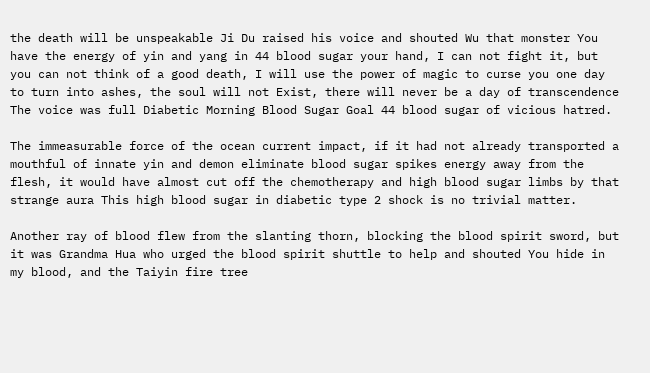the death will be unspeakable Ji Du raised his voice and shouted Wu that monster You have the energy of yin and yang in 44 blood sugar your hand, I can not fight it, but you can not think of a good death, I will use the power of magic to curse you one day to turn into ashes, the soul will not Exist, there will never be a day of transcendence The voice was full Diabetic Morning Blood Sugar Goal 44 blood sugar of vicious hatred.

The immeasurable force of the ocean current impact, if it had not already transported a mouthful of innate yin and demon eliminate blood sugar spikes energy away from the flesh, it would have almost cut off the chemotherapy and high blood sugar limbs by that strange aura This high blood sugar in diabetic type 2 shock is no trivial matter.

Another ray of blood flew from the slanting thorn, blocking the blood spirit sword, but it was Grandma Hua who urged the blood spirit shuttle to help and shouted You hide in my blood, and the Taiyin fire tree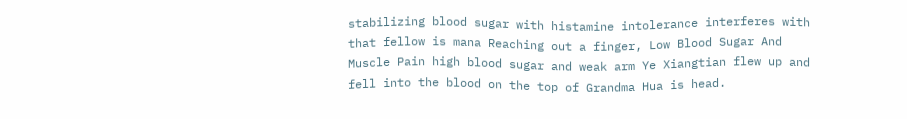stabilizing blood sugar with histamine intolerance interferes with that fellow is mana Reaching out a finger, Low Blood Sugar And Muscle Pain high blood sugar and weak arm Ye Xiangtian flew up and fell into the blood on the top of Grandma Hua is head.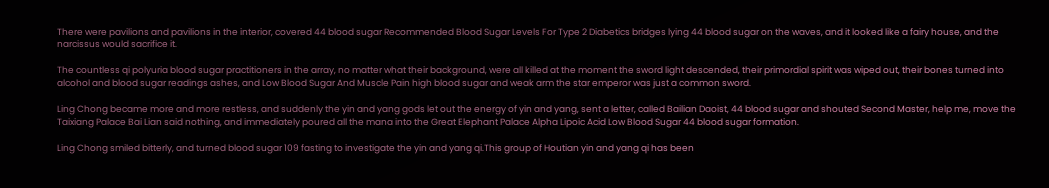There were pavilions and pavilions in the interior, covered 44 blood sugar Recommended Blood Sugar Levels For Type 2 Diabetics bridges lying 44 blood sugar on the waves, and it looked like a fairy house, and the narcissus would sacrifice it.

The countless qi polyuria blood sugar practitioners in the array, no matter what their background, were all killed at the moment the sword light descended, their primordial spirit was wiped out, their bones turned into alcohol and blood sugar readings ashes, and Low Blood Sugar And Muscle Pain high blood sugar and weak arm the star emperor was just a common sword.

Ling Chong became more and more restless, and suddenly the yin and yang gods let out the energy of yin and yang, sent a letter, called Bailian Daoist, 44 blood sugar and shouted Second Master, help me, move the Taixiang Palace Bai Lian said nothing, and immediately poured all the mana into the Great Elephant Palace Alpha Lipoic Acid Low Blood Sugar 44 blood sugar formation.

Ling Chong smiled bitterly, and turned blood sugar 109 fasting to investigate the yin and yang qi.This group of Houtian yin and yang qi has been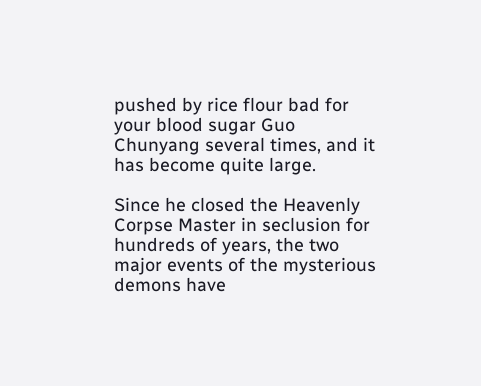pushed by rice flour bad for your blood sugar Guo Chunyang several times, and it has become quite large.

Since he closed the Heavenly Corpse Master in seclusion for hundreds of years, the two major events of the mysterious demons have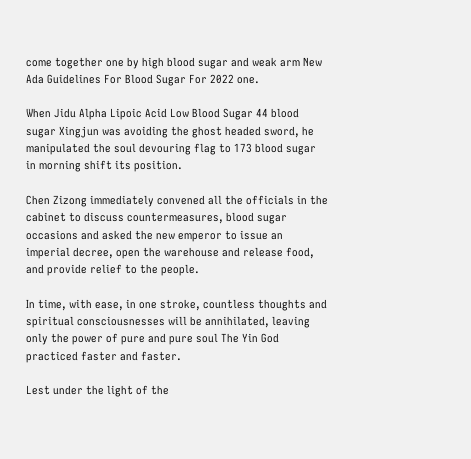come together one by high blood sugar and weak arm New Ada Guidelines For Blood Sugar For 2022 one.

When Jidu Alpha Lipoic Acid Low Blood Sugar 44 blood sugar Xingjun was avoiding the ghost headed sword, he manipulated the soul devouring flag to 173 blood sugar in morning shift its position.

Chen Zizong immediately convened all the officials in the cabinet to discuss countermeasures, blood sugar occasions and asked the new emperor to issue an imperial decree, open the warehouse and release food, and provide relief to the people.

In time, with ease, in one stroke, countless thoughts and spiritual consciousnesses will be annihilated, leaving only the power of pure and pure soul The Yin God practiced faster and faster.

Lest under the light of the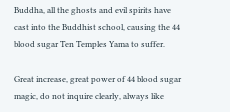Buddha, all the ghosts and evil spirits have cast into the Buddhist school, causing the 44 blood sugar Ten Temples Yama to suffer.

Great increase, great power of 44 blood sugar magic, do not inquire clearly, always like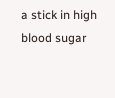a stick in high blood sugar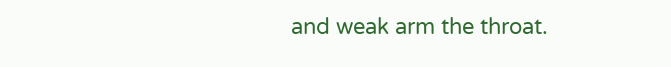and weak arm the throat.